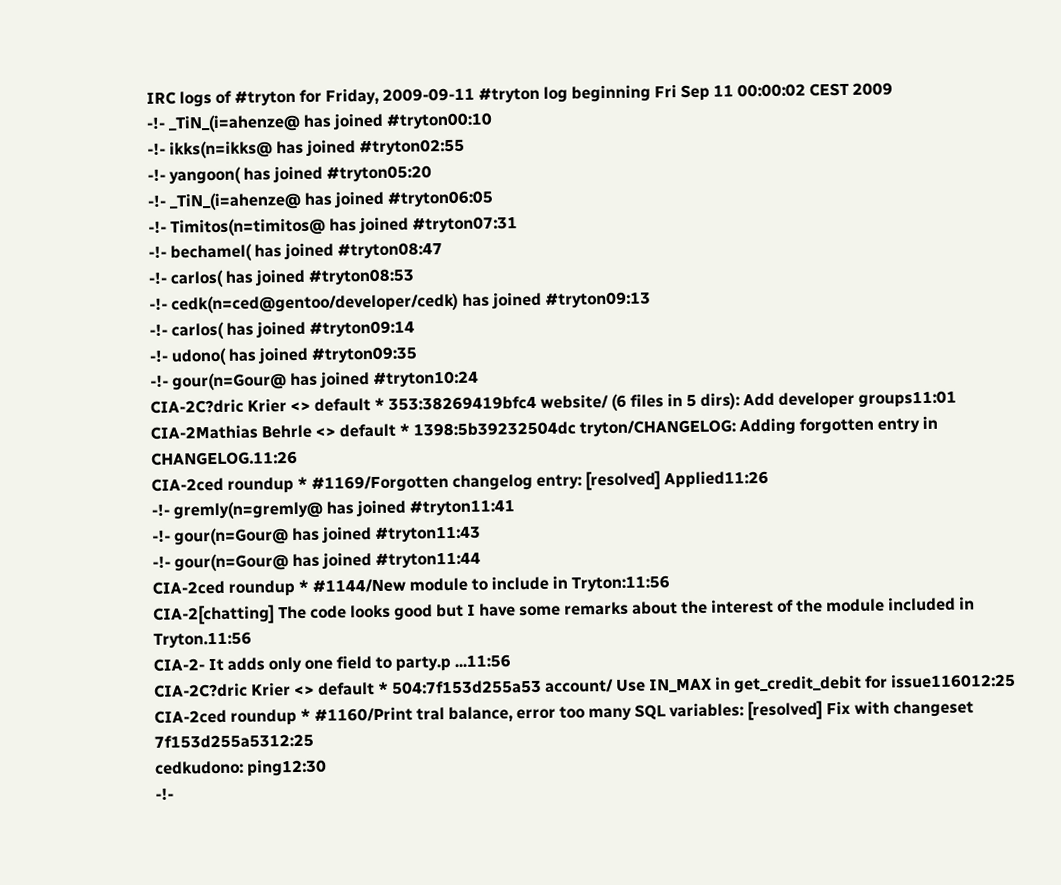IRC logs of #tryton for Friday, 2009-09-11 #tryton log beginning Fri Sep 11 00:00:02 CEST 2009
-!- _TiN_(i=ahenze@ has joined #tryton00:10
-!- ikks(n=ikks@ has joined #tryton02:55
-!- yangoon( has joined #tryton05:20
-!- _TiN_(i=ahenze@ has joined #tryton06:05
-!- Timitos(n=timitos@ has joined #tryton07:31
-!- bechamel( has joined #tryton08:47
-!- carlos( has joined #tryton08:53
-!- cedk(n=ced@gentoo/developer/cedk) has joined #tryton09:13
-!- carlos( has joined #tryton09:14
-!- udono( has joined #tryton09:35
-!- gour(n=Gour@ has joined #tryton10:24
CIA-2C?dric Krier <> default * 353:38269419bfc4 website/ (6 files in 5 dirs): Add developer groups11:01
CIA-2Mathias Behrle <> default * 1398:5b39232504dc tryton/CHANGELOG: Adding forgotten entry in CHANGELOG.11:26
CIA-2ced roundup * #1169/Forgotten changelog entry: [resolved] Applied11:26
-!- gremly(n=gremly@ has joined #tryton11:41
-!- gour(n=Gour@ has joined #tryton11:43
-!- gour(n=Gour@ has joined #tryton11:44
CIA-2ced roundup * #1144/New module to include in Tryton:11:56
CIA-2[chatting] The code looks good but I have some remarks about the interest of the module included in Tryton.11:56
CIA-2- It adds only one field to party.p ...11:56
CIA-2C?dric Krier <> default * 504:7f153d255a53 account/ Use IN_MAX in get_credit_debit for issue116012:25
CIA-2ced roundup * #1160/Print tral balance, error too many SQL variables: [resolved] Fix with changeset 7f153d255a5312:25
cedkudono: ping12:30
-!-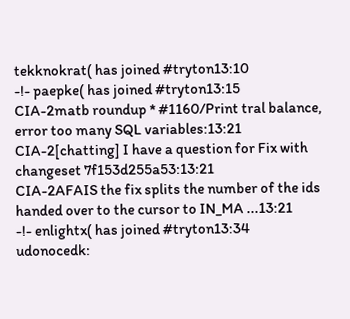tekknokrat( has joined #tryton13:10
-!- paepke( has joined #tryton13:15
CIA-2matb roundup * #1160/Print tral balance, error too many SQL variables:13:21
CIA-2[chatting] I have a question for Fix with changeset 7f153d255a53:13:21
CIA-2AFAIS the fix splits the number of the ids handed over to the cursor to IN_MA ...13:21
-!- enlightx( has joined #tryton13:34
udonocedk: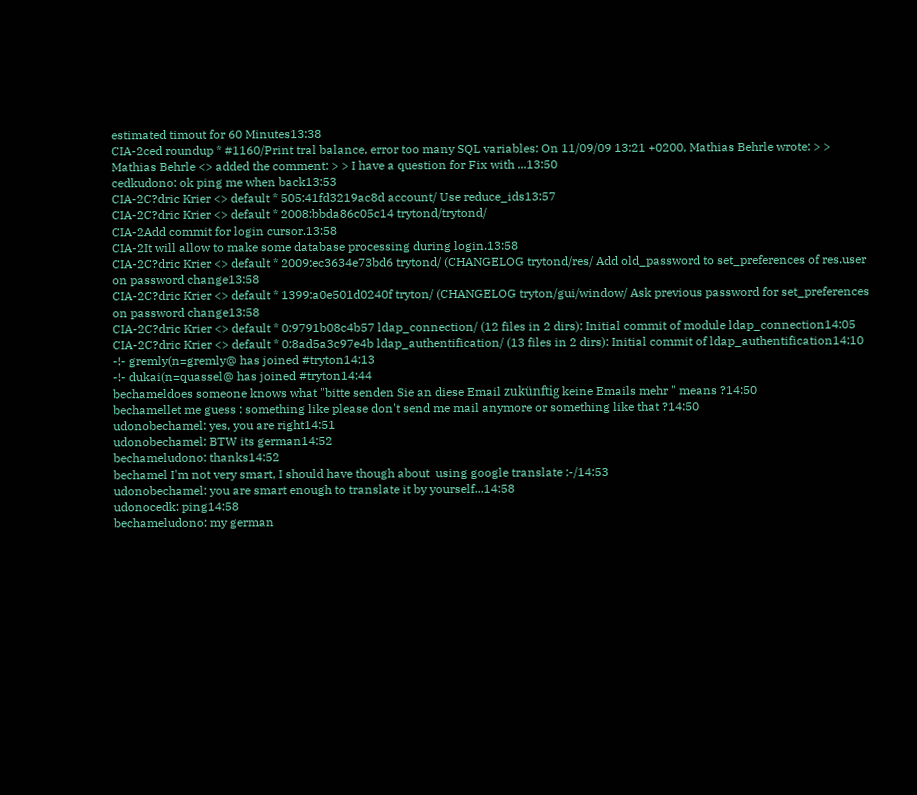estimated timout for 60 Minutes13:38
CIA-2ced roundup * #1160/Print tral balance, error too many SQL variables: On 11/09/09 13:21 +0200, Mathias Behrle wrote: > > Mathias Behrle <> added the comment: > > I have a question for Fix with ...13:50
cedkudono: ok ping me when back13:53
CIA-2C?dric Krier <> default * 505:41fd3219ac8d account/ Use reduce_ids13:57
CIA-2C?dric Krier <> default * 2008:bbda86c05c14 trytond/trytond/
CIA-2Add commit for login cursor.13:58
CIA-2It will allow to make some database processing during login.13:58
CIA-2C?dric Krier <> default * 2009:ec3634e73bd6 trytond/ (CHANGELOG trytond/res/ Add old_password to set_preferences of res.user on password change13:58
CIA-2C?dric Krier <> default * 1399:a0e501d0240f tryton/ (CHANGELOG tryton/gui/window/ Ask previous password for set_preferences on password change13:58
CIA-2C?dric Krier <> default * 0:9791b08c4b57 ldap_connection/ (12 files in 2 dirs): Initial commit of module ldap_connection14:05
CIA-2C?dric Krier <> default * 0:8ad5a3c97e4b ldap_authentification/ (13 files in 2 dirs): Initial commit of ldap_authentification14:10
-!- gremly(n=gremly@ has joined #tryton14:13
-!- dukai(n=quassel@ has joined #tryton14:44
bechameldoes someone knows what "bitte senden Sie an diese Email zukünftig keine Emails mehr " means ?14:50
bechamellet me guess : something like please don't send me mail anymore or something like that ?14:50
udonobechamel: yes, you are right14:51
udonobechamel: BTW its german14:52
bechameludono: thanks14:52
bechamel I'm not very smart, I should have though about  using google translate :-/14:53
udonobechamel: you are smart enough to translate it by yourself...14:58
udonocedk: ping14:58
bechameludono: my german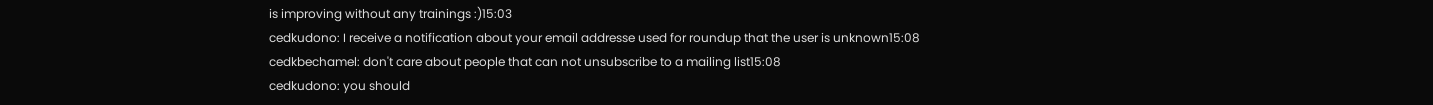is improving without any trainings :)15:03
cedkudono: I receive a notification about your email addresse used for roundup that the user is unknown15:08
cedkbechamel: don't care about people that can not unsubscribe to a mailing list15:08
cedkudono: you should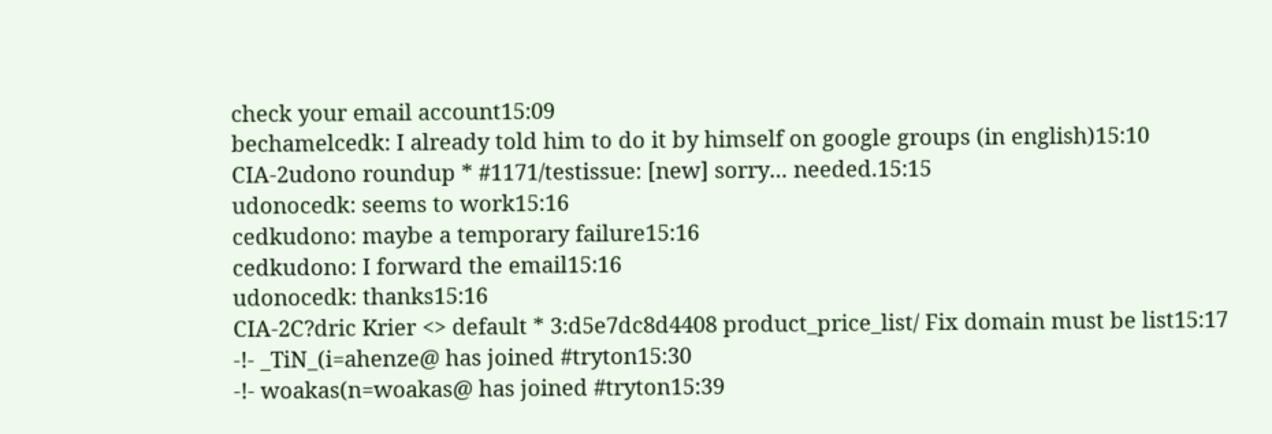check your email account15:09
bechamelcedk: I already told him to do it by himself on google groups (in english)15:10
CIA-2udono roundup * #1171/testissue: [new] sorry... needed.15:15
udonocedk: seems to work15:16
cedkudono: maybe a temporary failure15:16
cedkudono: I forward the email15:16
udonocedk: thanks15:16
CIA-2C?dric Krier <> default * 3:d5e7dc8d4408 product_price_list/ Fix domain must be list15:17
-!- _TiN_(i=ahenze@ has joined #tryton15:30
-!- woakas(n=woakas@ has joined #tryton15:39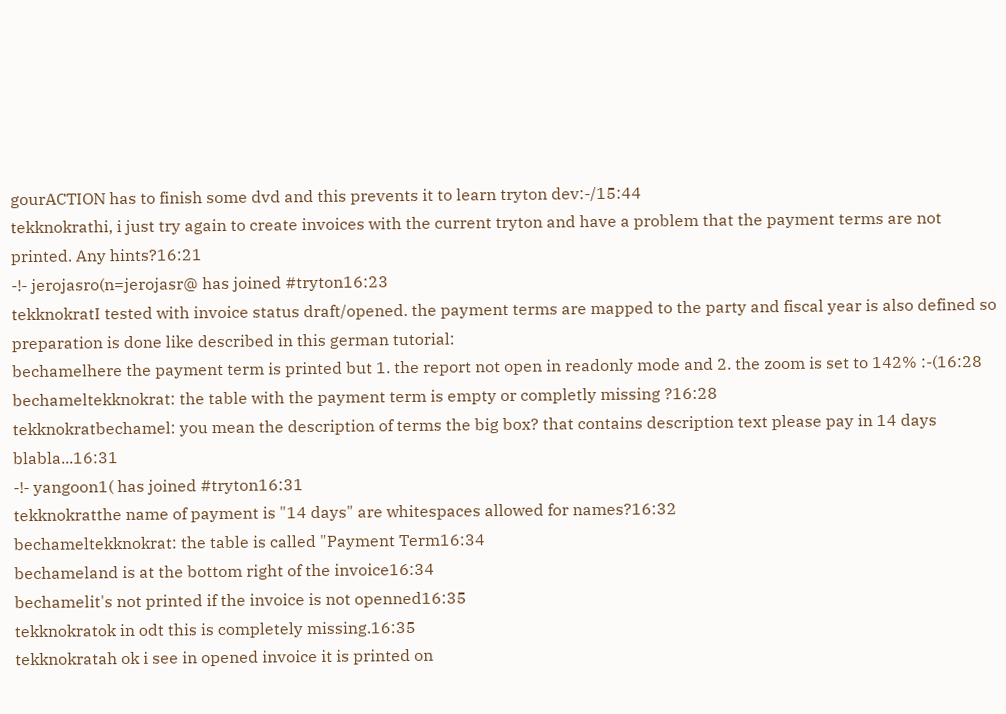gourACTION has to finish some dvd and this prevents it to learn tryton dev:-/15:44
tekknokrathi, i just try again to create invoices with the current tryton and have a problem that the payment terms are not printed. Any hints?16:21
-!- jerojasro(n=jerojasr@ has joined #tryton16:23
tekknokratI tested with invoice status draft/opened. the payment terms are mapped to the party and fiscal year is also defined so preparation is done like described in this german tutorial:
bechamelhere the payment term is printed but 1. the report not open in readonly mode and 2. the zoom is set to 142% :-(16:28
bechameltekknokrat: the table with the payment term is empty or completly missing ?16:28
tekknokratbechamel: you mean the description of terms the big box? that contains description text please pay in 14 days blabla...16:31
-!- yangoon1( has joined #tryton16:31
tekknokratthe name of payment is "14 days" are whitespaces allowed for names?16:32
bechameltekknokrat: the table is called "Payment Term16:34
bechameland is at the bottom right of the invoice16:34
bechamelit's not printed if the invoice is not openned16:35
tekknokratok in odt this is completely missing.16:35
tekknokratah ok i see in opened invoice it is printed on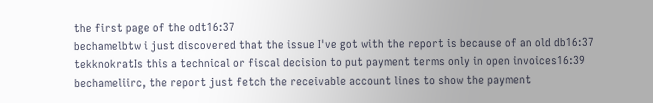the first page of the odt16:37
bechamelbtw i just discovered that the issue I've got with the report is because of an old db16:37
tekknokratIs this a technical or fiscal decision to put payment terms only in open invoices16:39
bechameliirc, the report just fetch the receivable account lines to show the payment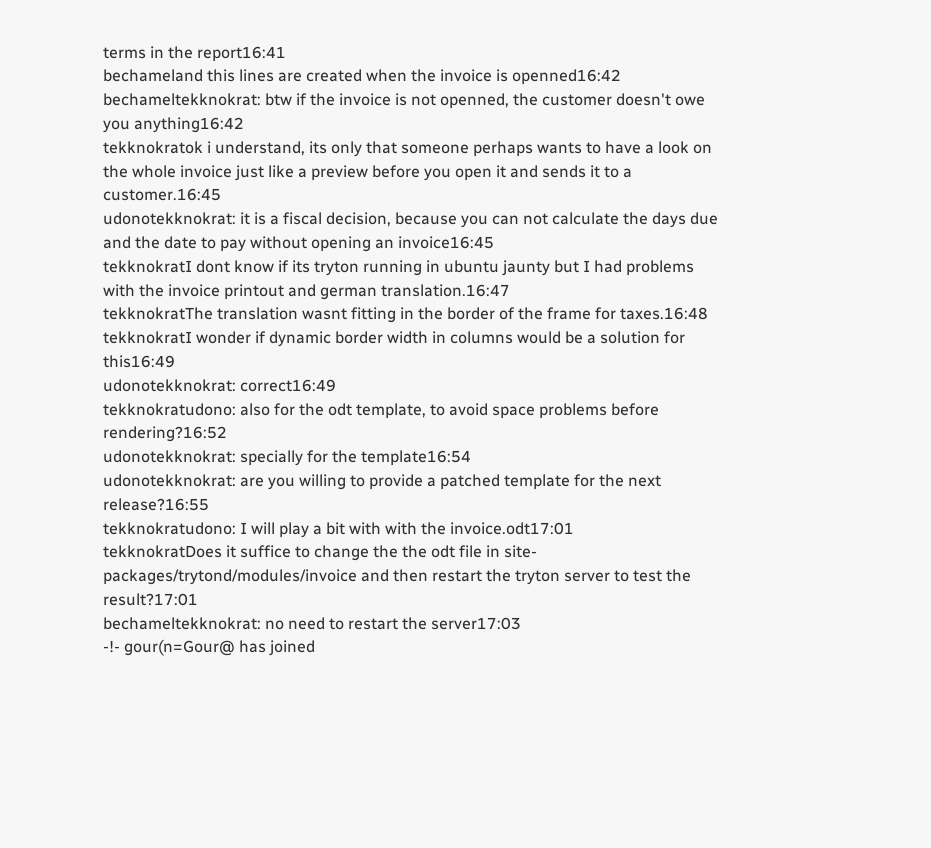terms in the report16:41
bechameland this lines are created when the invoice is openned16:42
bechameltekknokrat: btw if the invoice is not openned, the customer doesn't owe you anything16:42
tekknokratok i understand, its only that someone perhaps wants to have a look on the whole invoice just like a preview before you open it and sends it to a customer.16:45
udonotekknokrat: it is a fiscal decision, because you can not calculate the days due and the date to pay without opening an invoice16:45
tekknokratI dont know if its tryton running in ubuntu jaunty but I had problems with the invoice printout and german translation.16:47
tekknokratThe translation wasnt fitting in the border of the frame for taxes.16:48
tekknokratI wonder if dynamic border width in columns would be a solution for this16:49
udonotekknokrat: correct16:49
tekknokratudono: also for the odt template, to avoid space problems before rendering?16:52
udonotekknokrat: specially for the template16:54
udonotekknokrat: are you willing to provide a patched template for the next release?16:55
tekknokratudono: I will play a bit with with the invoice.odt17:01
tekknokratDoes it suffice to change the the odt file in site-packages/trytond/modules/invoice and then restart the tryton server to test the result?17:01
bechameltekknokrat: no need to restart the server17:03
-!- gour(n=Gour@ has joined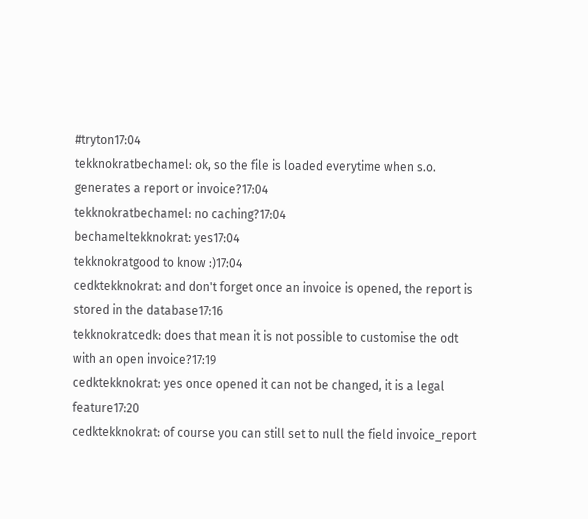#tryton17:04
tekknokratbechamel: ok, so the file is loaded everytime when s.o. generates a report or invoice?17:04
tekknokratbechamel: no caching?17:04
bechameltekknokrat: yes17:04
tekknokratgood to know :)17:04
cedktekknokrat: and don't forget once an invoice is opened, the report is stored in the database17:16
tekknokratcedk: does that mean it is not possible to customise the odt with an open invoice?17:19
cedktekknokrat: yes once opened it can not be changed, it is a legal feature17:20
cedktekknokrat: of course you can still set to null the field invoice_report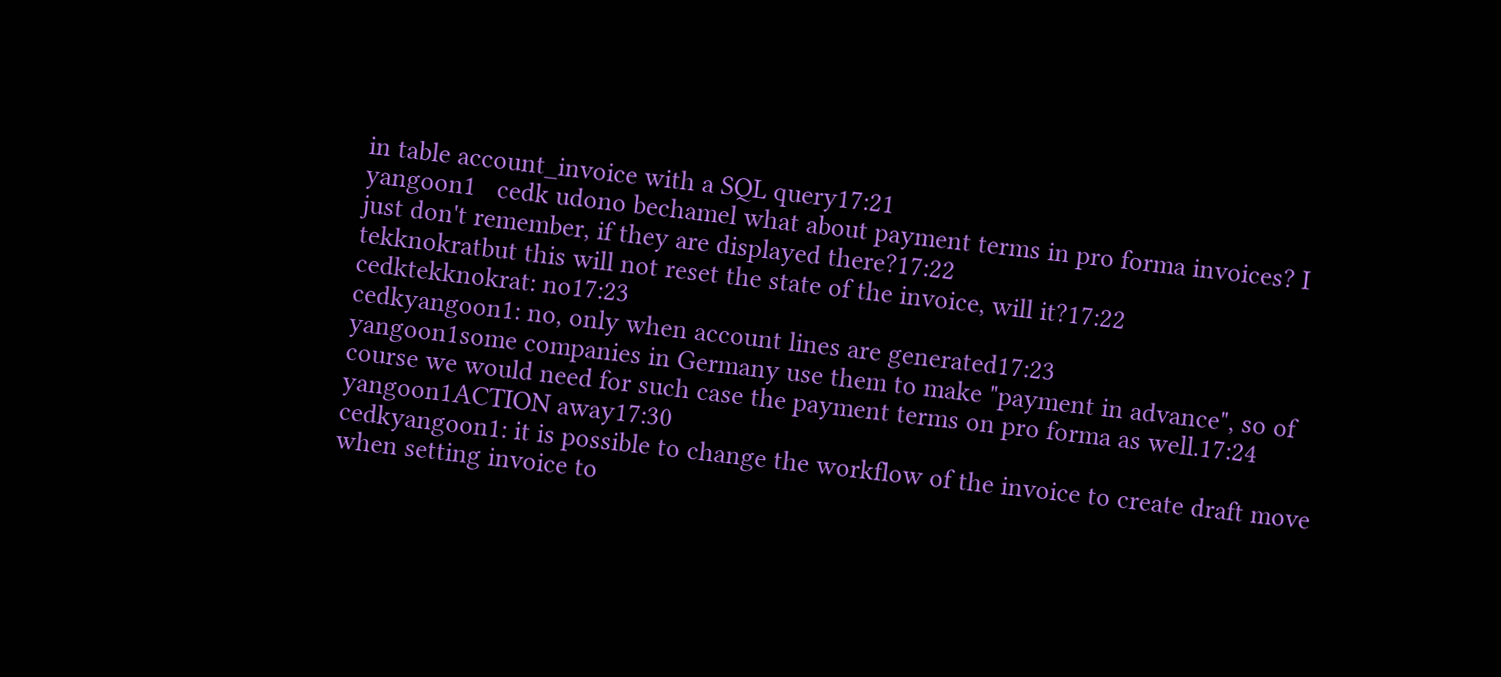in table account_invoice with a SQL query17:21
yangoon1   cedk udono bechamel what about payment terms in pro forma invoices? I just don't remember, if they are displayed there?17:22
tekknokratbut this will not reset the state of the invoice, will it?17:22
cedktekknokrat: no17:23
cedkyangoon1: no, only when account lines are generated17:23
yangoon1some companies in Germany use them to make "payment in advance", so of course we would need for such case the payment terms on pro forma as well.17:24
yangoon1ACTION away17:30
cedkyangoon1: it is possible to change the workflow of the invoice to create draft move when setting invoice to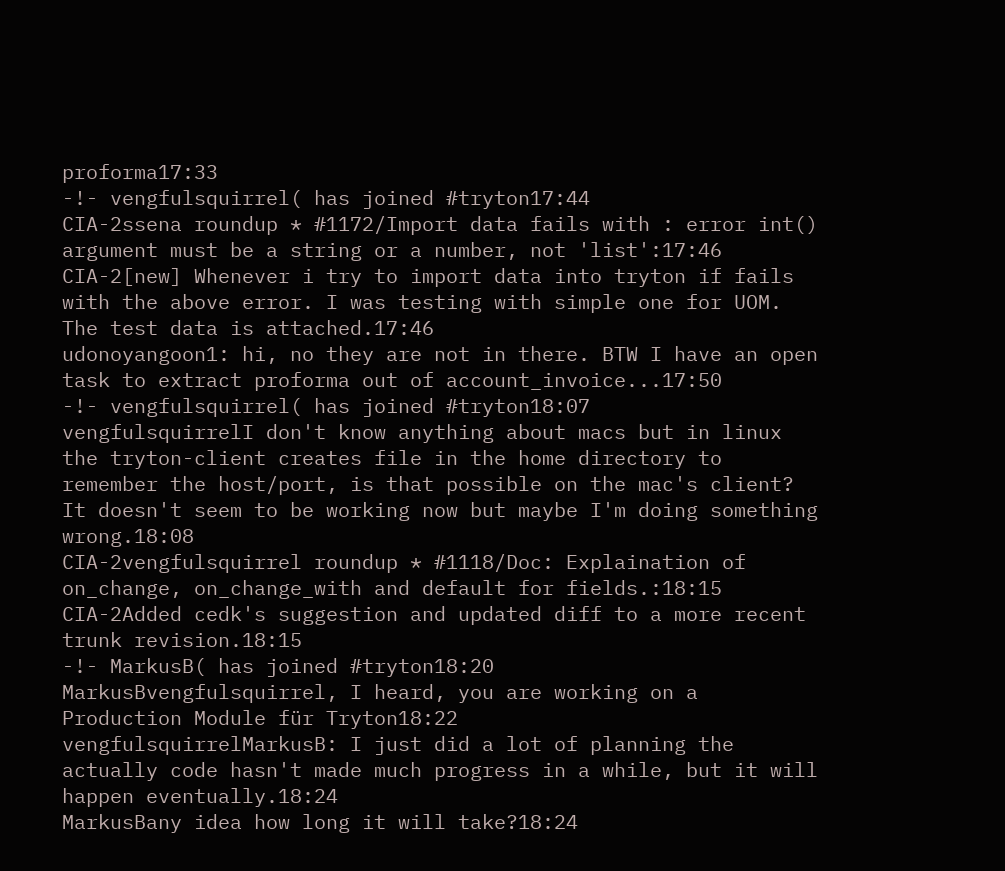proforma17:33
-!- vengfulsquirrel( has joined #tryton17:44
CIA-2ssena roundup * #1172/Import data fails with : error int() argument must be a string or a number, not 'list':17:46
CIA-2[new] Whenever i try to import data into tryton if fails with the above error. I was testing with simple one for UOM. The test data is attached.17:46
udonoyangoon1: hi, no they are not in there. BTW I have an open task to extract proforma out of account_invoice...17:50
-!- vengfulsquirrel( has joined #tryton18:07
vengfulsquirrelI don't know anything about macs but in linux the tryton-client creates file in the home directory to remember the host/port, is that possible on the mac's client?  It doesn't seem to be working now but maybe I'm doing something wrong.18:08
CIA-2vengfulsquirrel roundup * #1118/Doc: Explaination of on_change, on_change_with and default for fields.:18:15
CIA-2Added cedk's suggestion and updated diff to a more recent trunk revision.18:15
-!- MarkusB( has joined #tryton18:20
MarkusBvengfulsquirrel, I heard, you are working on a Production Module für Tryton18:22
vengfulsquirrelMarkusB: I just did a lot of planning the actually code hasn't made much progress in a while, but it will happen eventually.18:24
MarkusBany idea how long it will take?18:24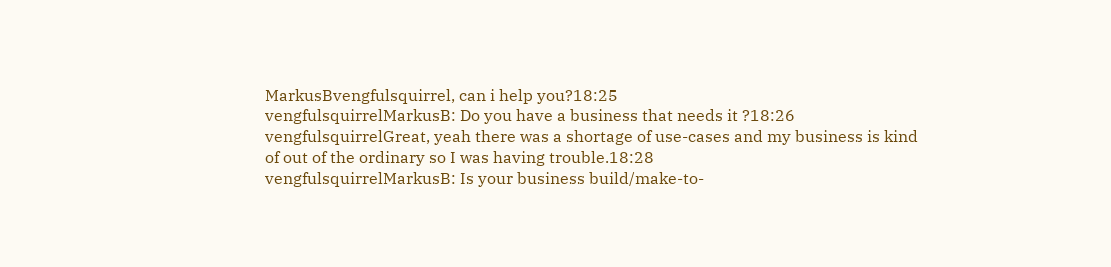MarkusBvengfulsquirrel, can i help you?18:25
vengfulsquirrelMarkusB: Do you have a business that needs it ?18:26
vengfulsquirrelGreat, yeah there was a shortage of use-cases and my business is kind of out of the ordinary so I was having trouble.18:28
vengfulsquirrelMarkusB: Is your business build/make-to-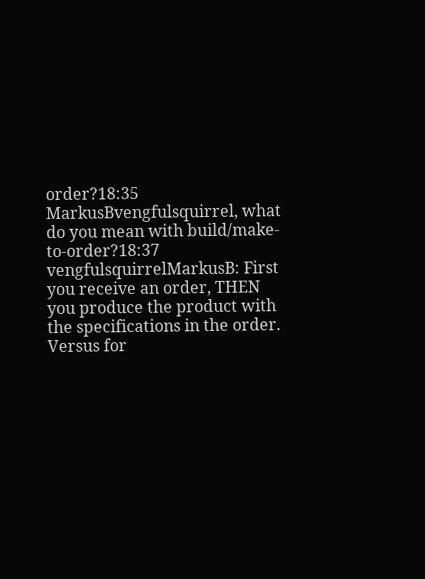order?18:35
MarkusBvengfulsquirrel, what do you mean with build/make-to-order?18:37
vengfulsquirrelMarkusB: First you receive an order, THEN you produce the product with the specifications in the order.  Versus for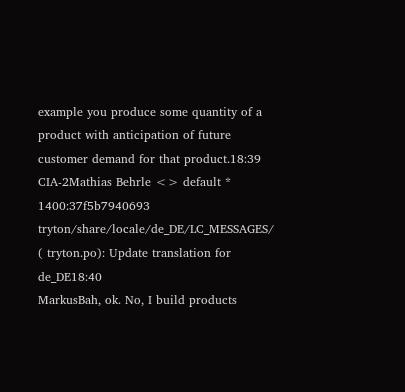example you produce some quantity of a product with anticipation of future customer demand for that product.18:39
CIA-2Mathias Behrle <> default * 1400:37f5b7940693 tryton/share/locale/de_DE/LC_MESSAGES/ ( tryton.po): Update translation for de_DE18:40
MarkusBah, ok. No, I build products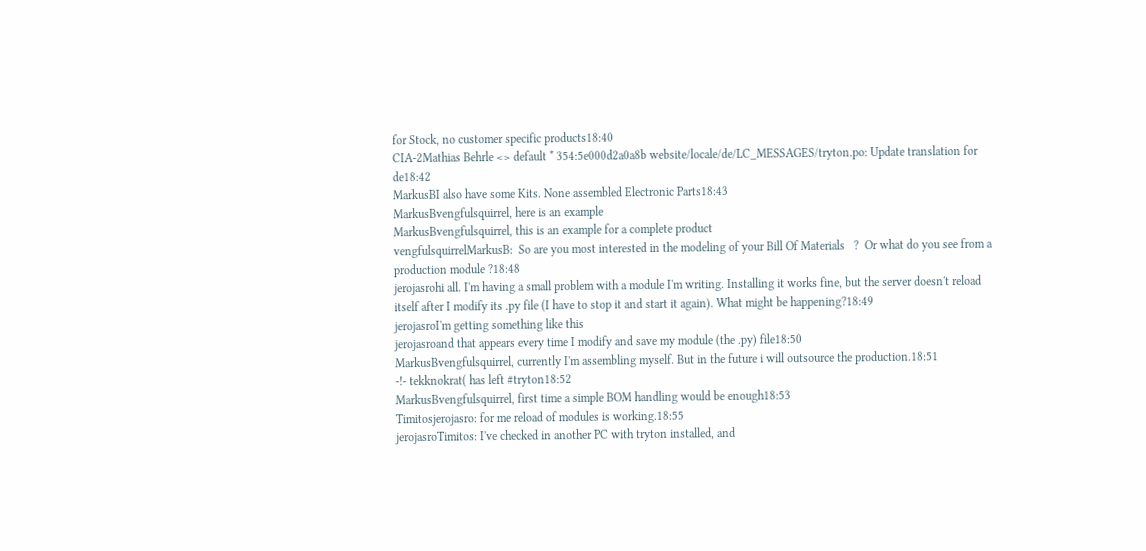for Stock, no customer specific products18:40
CIA-2Mathias Behrle <> default * 354:5e000d2a0a8b website/locale/de/LC_MESSAGES/tryton.po: Update translation for de18:42
MarkusBI also have some Kits. None assembled Electronic Parts18:43
MarkusBvengfulsquirrel, here is an example
MarkusBvengfulsquirrel, this is an example for a complete product
vengfulsquirrelMarkusB:  So are you most interested in the modeling of your Bill Of Materials   ?  Or what do you see from a production module ?18:48
jerojasrohi all. I'm having a small problem with a module I'm writing. Installing it works fine, but the server doesn't reload itself after I modify its .py file (I have to stop it and start it again). What might be happening?18:49
jerojasroI'm getting something like this
jerojasroand that appears every time I modify and save my module (the .py) file18:50
MarkusBvengfulsquirrel, currently I'm assembling myself. But in the future i will outsource the production.18:51
-!- tekknokrat( has left #tryton18:52
MarkusBvengfulsquirrel, first time a simple BOM handling would be enough18:53
Timitosjerojasro: for me reload of modules is working.18:55
jerojasroTimitos: I've checked in another PC with tryton installed, and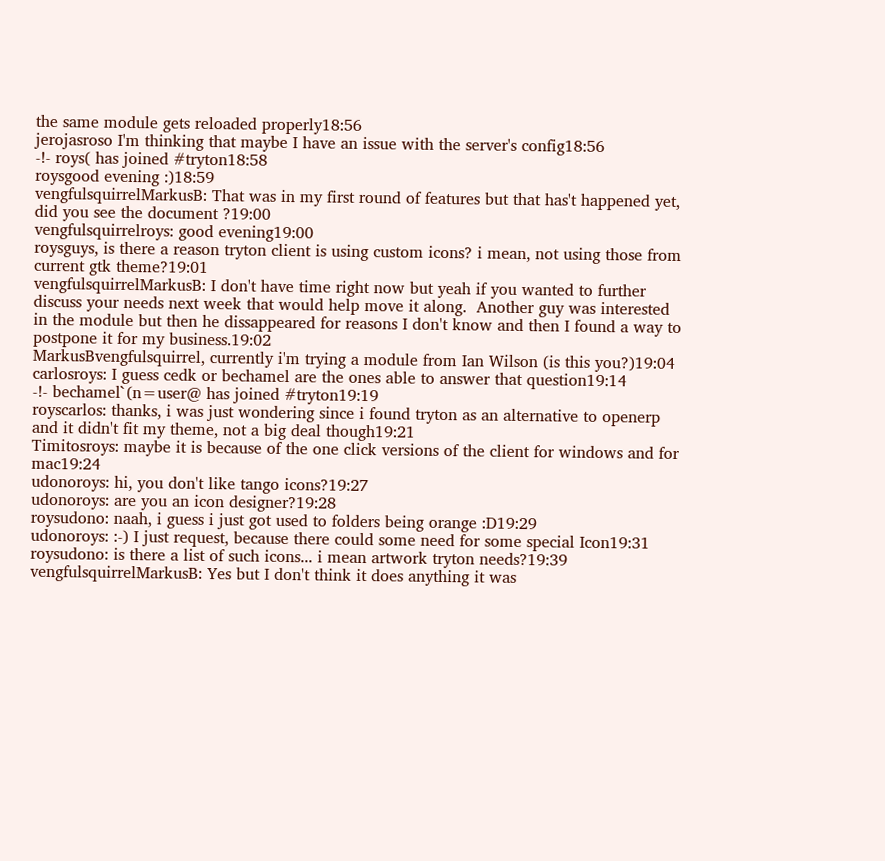the same module gets reloaded properly18:56
jerojasroso I'm thinking that maybe I have an issue with the server's config18:56
-!- roys( has joined #tryton18:58
roysgood evening :)18:59
vengfulsquirrelMarkusB: That was in my first round of features but that has't happened yet, did you see the document ?19:00
vengfulsquirrelroys: good evening19:00
roysguys, is there a reason tryton client is using custom icons? i mean, not using those from current gtk theme?19:01
vengfulsquirrelMarkusB: I don't have time right now but yeah if you wanted to further discuss your needs next week that would help move it along.  Another guy was interested in the module but then he dissappeared for reasons I don't know and then I found a way to postpone it for my business.19:02
MarkusBvengfulsquirrel, currently i'm trying a module from Ian Wilson (is this you?)19:04
carlosroys: I guess cedk or bechamel are the ones able to answer that question19:14
-!- bechamel`(n=user@ has joined #tryton19:19
royscarlos: thanks, i was just wondering since i found tryton as an alternative to openerp and it didn't fit my theme, not a big deal though19:21
Timitosroys: maybe it is because of the one click versions of the client for windows and for mac19:24
udonoroys: hi, you don't like tango icons?19:27
udonoroys: are you an icon designer?19:28
roysudono: naah, i guess i just got used to folders being orange :D19:29
udonoroys: :-) I just request, because there could some need for some special Icon19:31
roysudono: is there a list of such icons... i mean artwork tryton needs?19:39
vengfulsquirrelMarkusB: Yes but I don't think it does anything it was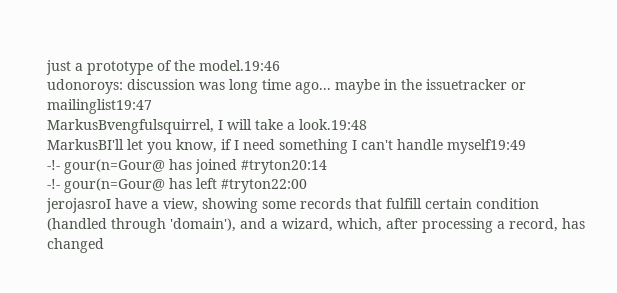just a prototype of the model.19:46
udonoroys: discussion was long time ago... maybe in the issuetracker or mailinglist19:47
MarkusBvengfulsquirrel, I will take a look.19:48
MarkusBI'll let you know, if I need something I can't handle myself19:49
-!- gour(n=Gour@ has joined #tryton20:14
-!- gour(n=Gour@ has left #tryton22:00
jerojasroI have a view, showing some records that fulfill certain condition (handled through 'domain'), and a wizard, which, after processing a record, has changed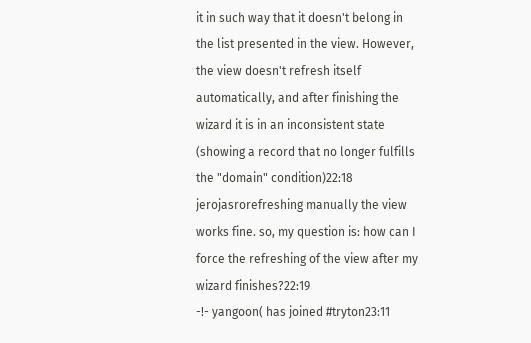it in such way that it doesn't belong in the list presented in the view. However, the view doesn't refresh itself automatically, and after finishing the wizard it is in an inconsistent state (showing a record that no longer fulfills the "domain" condition)22:18
jerojasrorefreshing manually the view works fine. so, my question is: how can I force the refreshing of the view after my wizard finishes?22:19
-!- yangoon( has joined #tryton23:11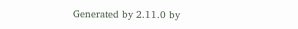Generated by 2.11.0 by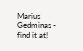Marius Gedminas - find it at!